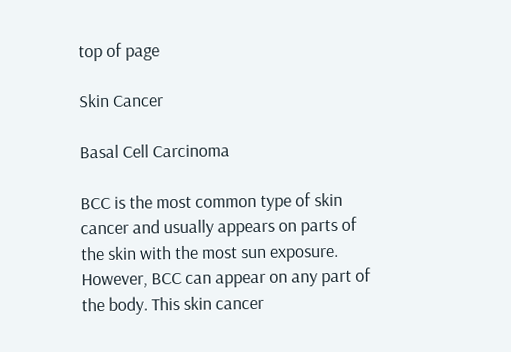top of page

Skin Cancer

Basal Cell Carcinoma

BCC is the most common type of skin cancer and usually appears on parts of the skin with the most sun exposure. However, BCC can appear on any part of the body. This skin cancer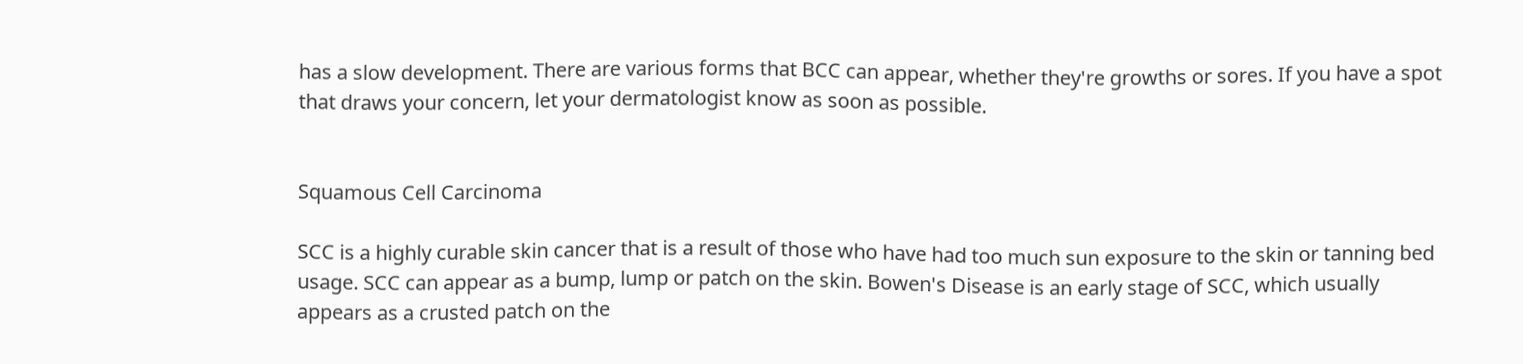has a slow development. There are various forms that BCC can appear, whether they're growths or sores. If you have a spot that draws your concern, let your dermatologist know as soon as possible.


Squamous Cell Carcinoma

SCC is a highly curable skin cancer that is a result of those who have had too much sun exposure to the skin or tanning bed usage. SCC can appear as a bump, lump or patch on the skin. Bowen's Disease is an early stage of SCC, which usually appears as a crusted patch on the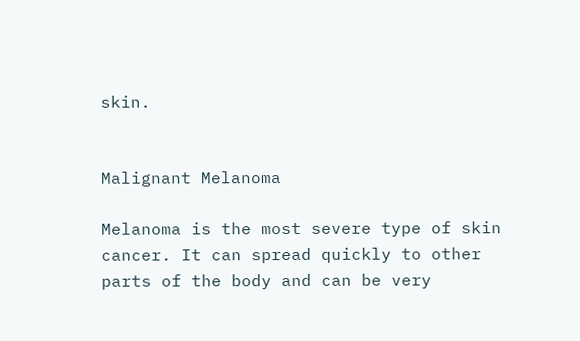skin.


Malignant Melanoma

Melanoma is the most severe type of skin cancer. It can spread quickly to other parts of the body and can be very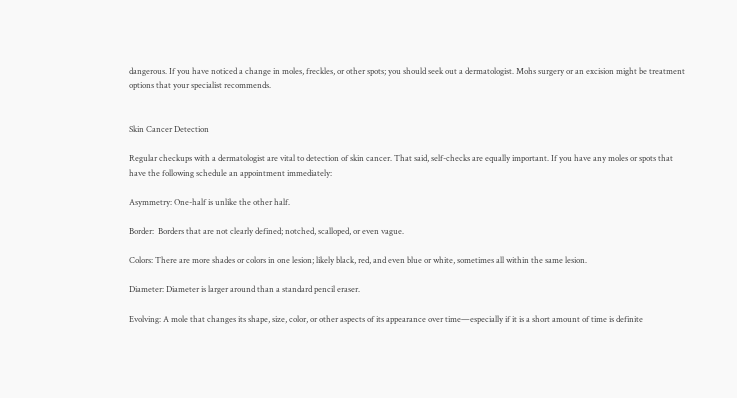dangerous. If you have noticed a change in moles, freckles, or other spots; you should seek out a dermatologist. Mohs surgery or an excision might be treatment options that your specialist recommends.


Skin Cancer Detection

Regular checkups with a dermatologist are vital to detection of skin cancer. That said, self-checks are equally important. If you have any moles or spots that have the following schedule an appointment immediately:

Asymmetry: One-half is unlike the other half.

Border:  Borders that are not clearly defined; notched, scalloped, or even vague.

Colors: There are more shades or colors in one lesion; likely black, red, and even blue or white, sometimes all within the same lesion.

Diameter: Diameter is larger around than a standard pencil eraser.

Evolving: A mole that changes its shape, size, color, or other aspects of its appearance over time—especially if it is a short amount of time is definite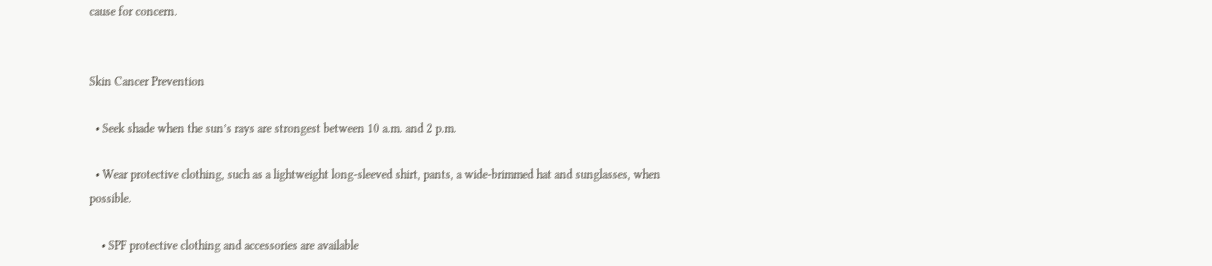cause for concern.


Skin Cancer Prevention

  • Seek shade when the sun’s rays are strongest between 10 a.m. and 2 p.m.

  • Wear protective clothing, such as a lightweight long-sleeved shirt, pants, a wide-brimmed hat and sunglasses, when possible.

    • SPF protective clothing and accessories are available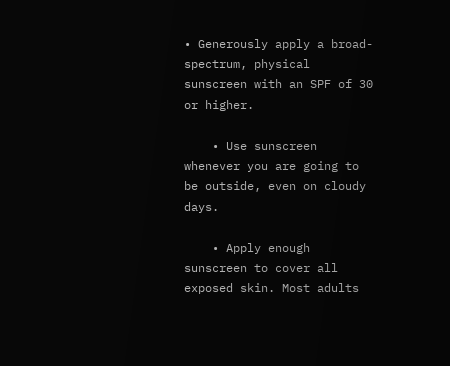• Generously apply a broad-spectrum, physical sunscreen with an SPF of 30 or higher.

    • Use sunscreen whenever you are going to be outside, even on cloudy days.

    • Apply enough sunscreen to cover all exposed skin. Most adults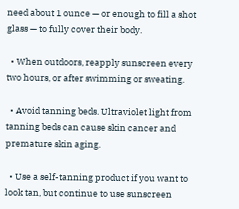need about 1 ounce — or enough to fill a shot glass — to fully cover their body.

  • When outdoors, reapply sunscreen every two hours, or after swimming or sweating.

  • Avoid tanning beds. Ultraviolet light from tanning beds can cause skin cancer and premature skin aging.

  • Use a self-tanning product if you want to look tan, but continue to use sunscreen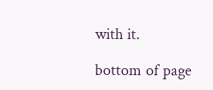with it.

bottom of page